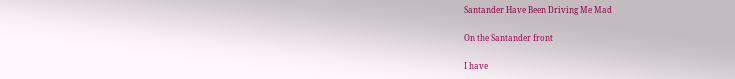Santander Have Been Driving Me Mad

On the Santander front

I have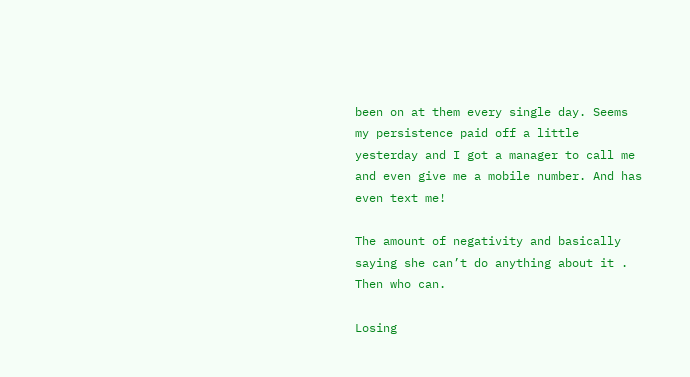been on at them every single day. Seems my persistence paid off a little yesterday and I got a manager to call me and even give me a mobile number. And has even text me!

The amount of negativity and basically saying she can’t do anything about it . Then who can.

Losing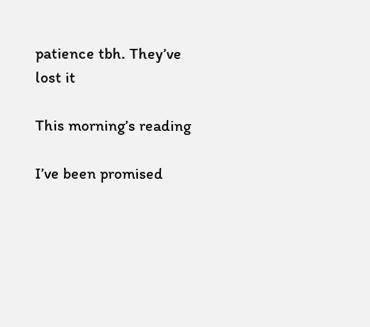patience tbh. They’ve lost it

This morning’s reading

I’ve been promised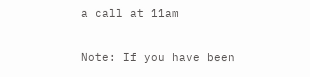a call at 11am

Note: If you have been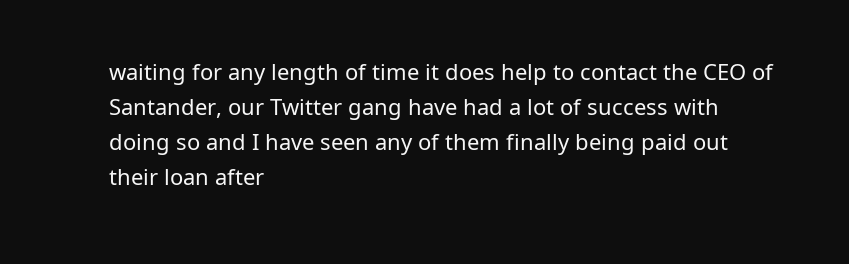waiting for any length of time it does help to contact the CEO of Santander, our Twitter gang have had a lot of success with doing so and I have seen any of them finally being paid out their loan after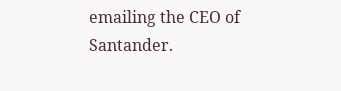emailing the CEO of Santander.